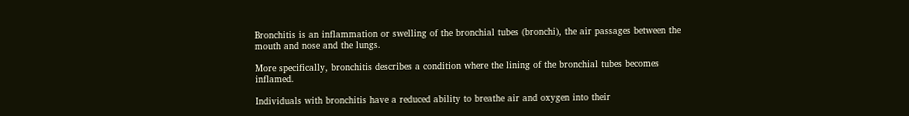Bronchitis is an inflammation or swelling of the bronchial tubes (bronchi), the air passages between the mouth and nose and the lungs.

More specifically, bronchitis describes a condition where the lining of the bronchial tubes becomes inflamed.

Individuals with bronchitis have a reduced ability to breathe air and oxygen into their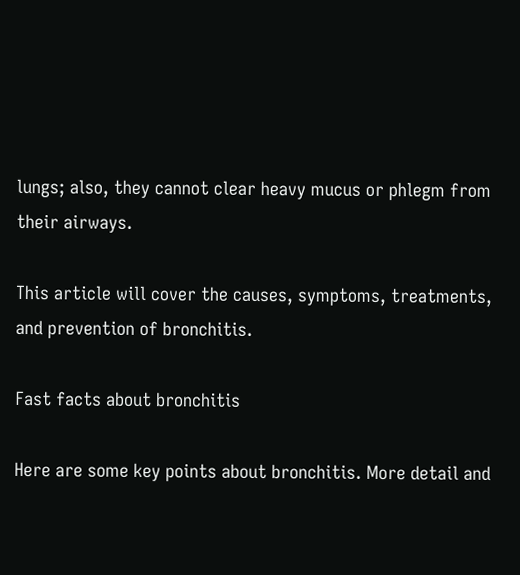lungs; also, they cannot clear heavy mucus or phlegm from their airways.

This article will cover the causes, symptoms, treatments, and prevention of bronchitis.

Fast facts about bronchitis

Here are some key points about bronchitis. More detail and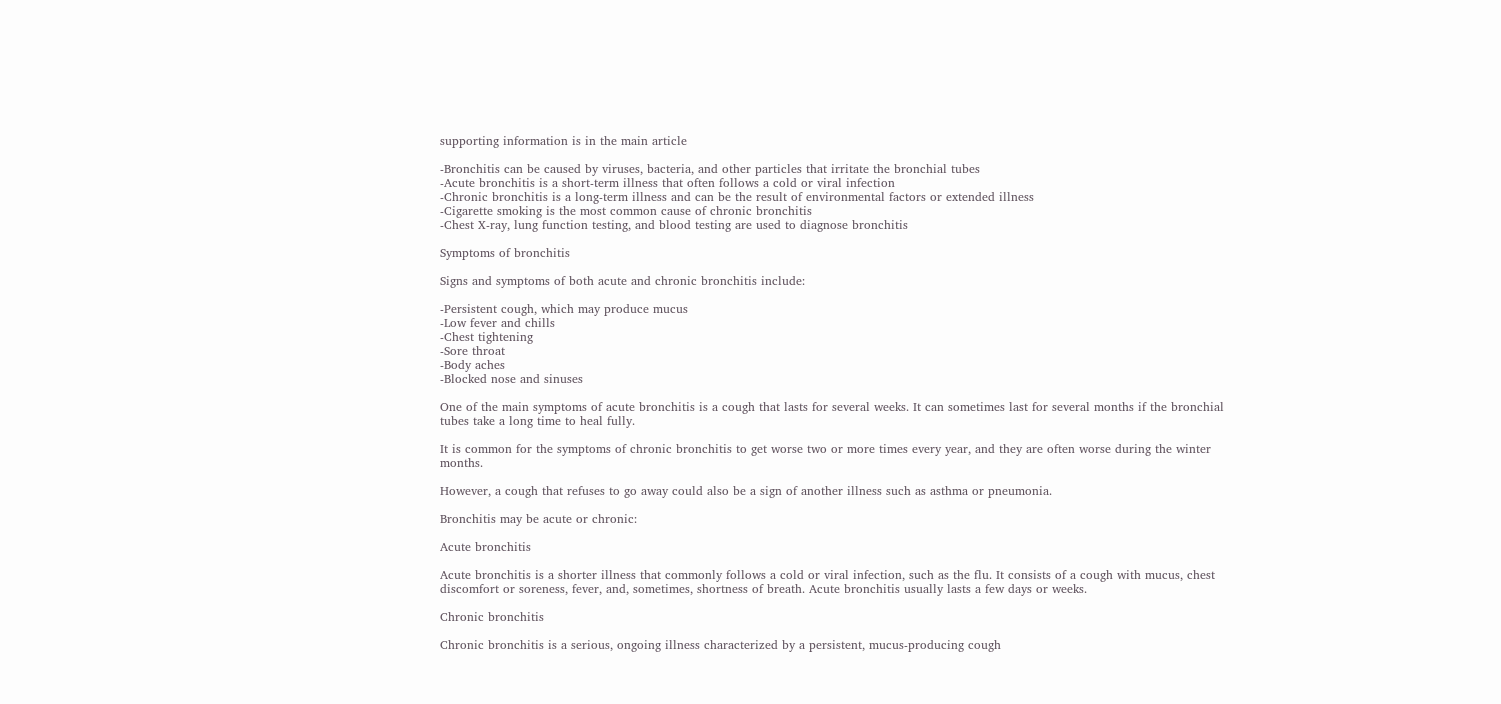supporting information is in the main article

-Bronchitis can be caused by viruses, bacteria, and other particles that irritate the bronchial tubes
-Acute bronchitis is a short-term illness that often follows a cold or viral infection
-Chronic bronchitis is a long-term illness and can be the result of environmental factors or extended illness
-Cigarette smoking is the most common cause of chronic bronchitis
-Chest X-ray, lung function testing, and blood testing are used to diagnose bronchitis

Symptoms of bronchitis

Signs and symptoms of both acute and chronic bronchitis include:

-Persistent cough, which may produce mucus
-Low fever and chills
-Chest tightening
-Sore throat
-Body aches
-Blocked nose and sinuses

One of the main symptoms of acute bronchitis is a cough that lasts for several weeks. It can sometimes last for several months if the bronchial tubes take a long time to heal fully.

It is common for the symptoms of chronic bronchitis to get worse two or more times every year, and they are often worse during the winter months.

However, a cough that refuses to go away could also be a sign of another illness such as asthma or pneumonia.

Bronchitis may be acute or chronic:

Acute bronchitis

Acute bronchitis is a shorter illness that commonly follows a cold or viral infection, such as the flu. It consists of a cough with mucus, chest discomfort or soreness, fever, and, sometimes, shortness of breath. Acute bronchitis usually lasts a few days or weeks.

Chronic bronchitis

Chronic bronchitis is a serious, ongoing illness characterized by a persistent, mucus-producing cough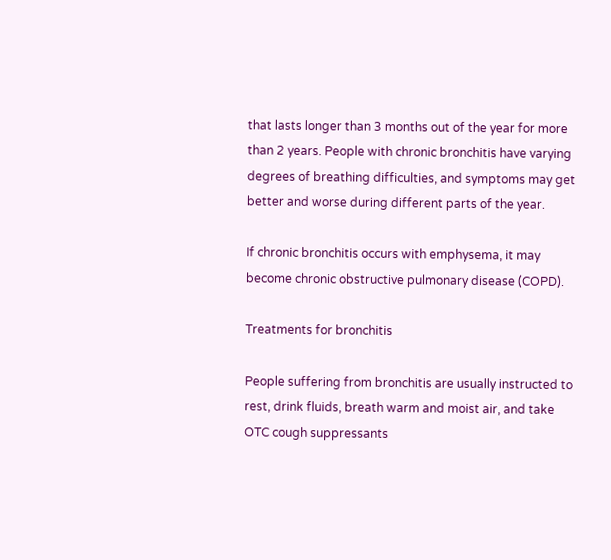that lasts longer than 3 months out of the year for more than 2 years. People with chronic bronchitis have varying degrees of breathing difficulties, and symptoms may get better and worse during different parts of the year.

If chronic bronchitis occurs with emphysema, it may become chronic obstructive pulmonary disease (COPD).

Treatments for bronchitis

People suffering from bronchitis are usually instructed to rest, drink fluids, breath warm and moist air, and take OTC cough suppressants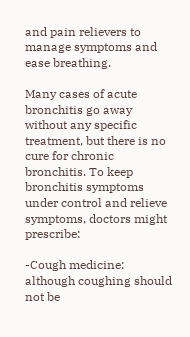and pain relievers to manage symptoms and ease breathing.

Many cases of acute bronchitis go away without any specific treatment, but there is no cure for chronic bronchitis. To keep bronchitis symptoms under control and relieve symptoms, doctors might prescribe:

-Cough medicine: although coughing should not be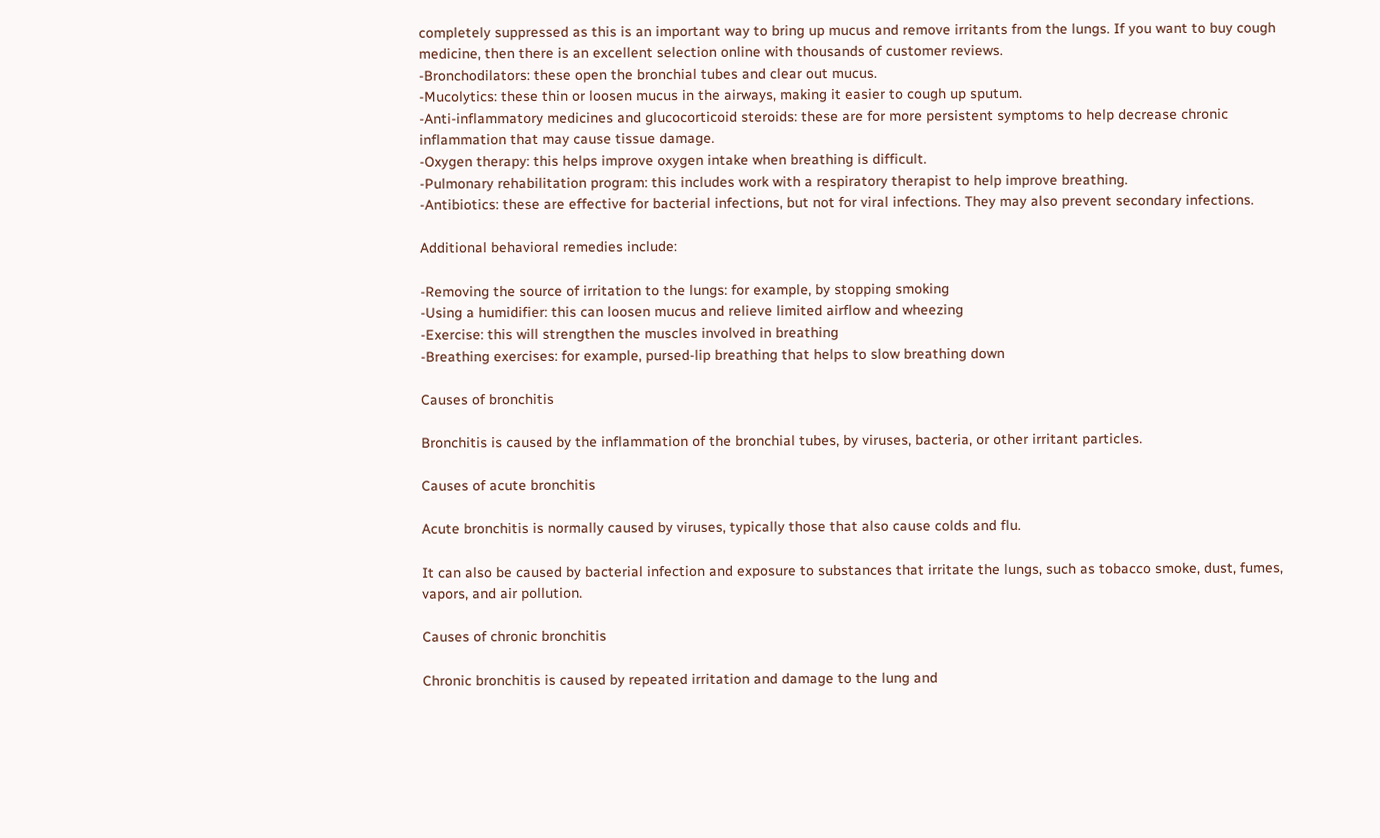completely suppressed as this is an important way to bring up mucus and remove irritants from the lungs. If you want to buy cough medicine, then there is an excellent selection online with thousands of customer reviews.
-Bronchodilators: these open the bronchial tubes and clear out mucus.
-Mucolytics: these thin or loosen mucus in the airways, making it easier to cough up sputum.
-Anti-inflammatory medicines and glucocorticoid steroids: these are for more persistent symptoms to help decrease chronic inflammation that may cause tissue damage.
-Oxygen therapy: this helps improve oxygen intake when breathing is difficult.
-Pulmonary rehabilitation program: this includes work with a respiratory therapist to help improve breathing.
-Antibiotics: these are effective for bacterial infections, but not for viral infections. They may also prevent secondary infections.

Additional behavioral remedies include:

-Removing the source of irritation to the lungs: for example, by stopping smoking
-Using a humidifier: this can loosen mucus and relieve limited airflow and wheezing
-Exercise: this will strengthen the muscles involved in breathing
-Breathing exercises: for example, pursed-lip breathing that helps to slow breathing down

Causes of bronchitis

Bronchitis is caused by the inflammation of the bronchial tubes, by viruses, bacteria, or other irritant particles.

Causes of acute bronchitis

Acute bronchitis is normally caused by viruses, typically those that also cause colds and flu.

It can also be caused by bacterial infection and exposure to substances that irritate the lungs, such as tobacco smoke, dust, fumes, vapors, and air pollution.

Causes of chronic bronchitis

Chronic bronchitis is caused by repeated irritation and damage to the lung and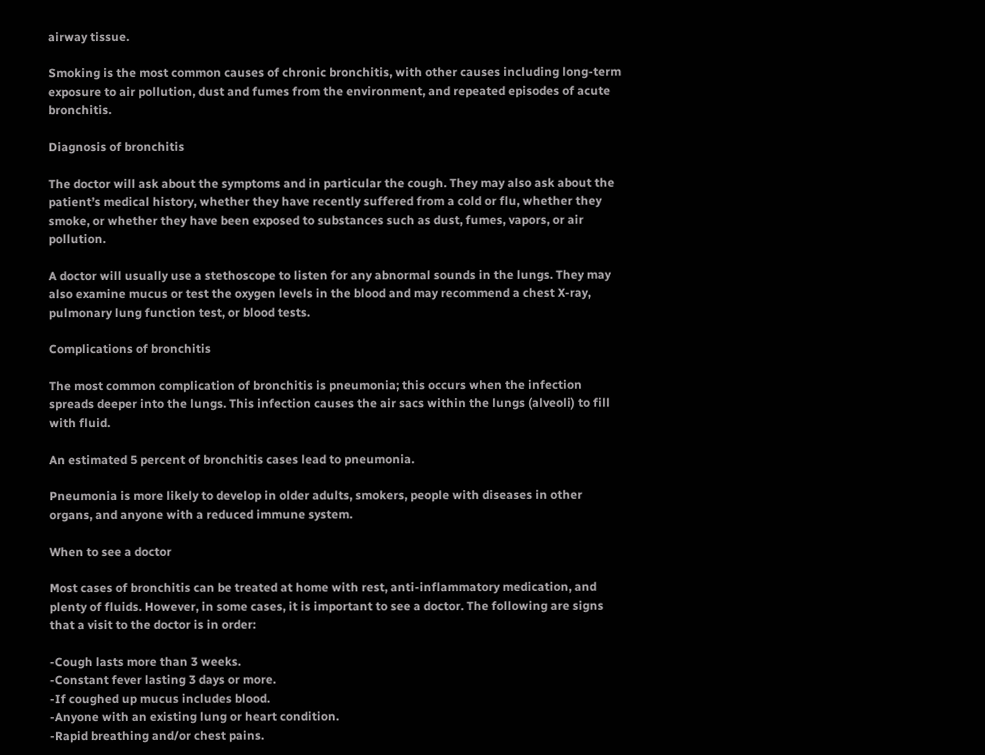airway tissue.

Smoking is the most common causes of chronic bronchitis, with other causes including long-term exposure to air pollution, dust and fumes from the environment, and repeated episodes of acute bronchitis.

Diagnosis of bronchitis

The doctor will ask about the symptoms and in particular the cough. They may also ask about the patient’s medical history, whether they have recently suffered from a cold or flu, whether they smoke, or whether they have been exposed to substances such as dust, fumes, vapors, or air pollution.

A doctor will usually use a stethoscope to listen for any abnormal sounds in the lungs. They may also examine mucus or test the oxygen levels in the blood and may recommend a chest X-ray, pulmonary lung function test, or blood tests.

Complications of bronchitis

The most common complication of bronchitis is pneumonia; this occurs when the infection spreads deeper into the lungs. This infection causes the air sacs within the lungs (alveoli) to fill with fluid.

An estimated 5 percent of bronchitis cases lead to pneumonia.

Pneumonia is more likely to develop in older adults, smokers, people with diseases in other organs, and anyone with a reduced immune system.

When to see a doctor

Most cases of bronchitis can be treated at home with rest, anti-inflammatory medication, and plenty of fluids. However, in some cases, it is important to see a doctor. The following are signs that a visit to the doctor is in order:

-Cough lasts more than 3 weeks.
-Constant fever lasting 3 days or more.
-If coughed up mucus includes blood.
-Anyone with an existing lung or heart condition.
-Rapid breathing and/or chest pains.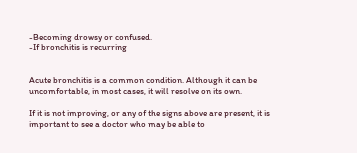-Becoming drowsy or confused.
-If bronchitis is recurring


Acute bronchitis is a common condition. Although it can be uncomfortable, in most cases, it will resolve on its own.

If it is not improving, or any of the signs above are present, it is important to see a doctor who may be able to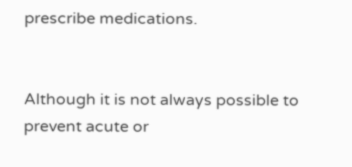prescribe medications.


Although it is not always possible to prevent acute or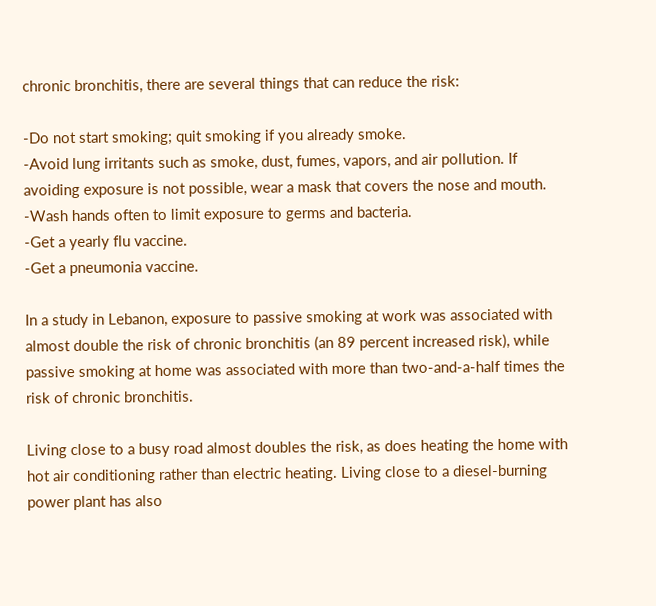chronic bronchitis, there are several things that can reduce the risk:

-Do not start smoking; quit smoking if you already smoke.
-Avoid lung irritants such as smoke, dust, fumes, vapors, and air pollution. If avoiding exposure is not possible, wear a mask that covers the nose and mouth.
-Wash hands often to limit exposure to germs and bacteria.
-Get a yearly flu vaccine.
-Get a pneumonia vaccine.

In a study in Lebanon, exposure to passive smoking at work was associated with almost double the risk of chronic bronchitis (an 89 percent increased risk), while passive smoking at home was associated with more than two-and-a-half times the risk of chronic bronchitis.

Living close to a busy road almost doubles the risk, as does heating the home with hot air conditioning rather than electric heating. Living close to a diesel-burning power plant has also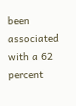been associated with a 62 percent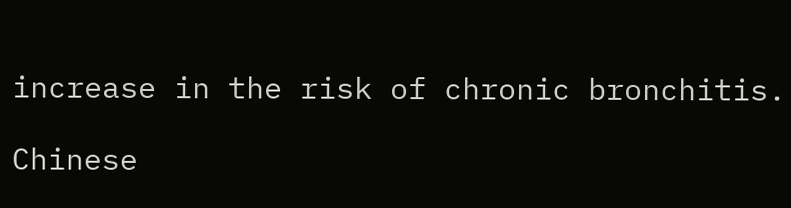increase in the risk of chronic bronchitis.

Chinese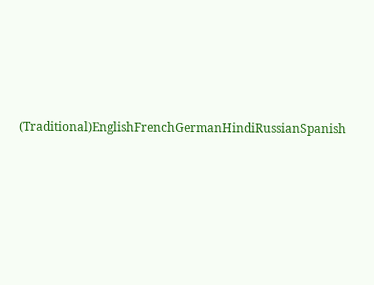(Traditional)EnglishFrenchGermanHindiRussianSpanish